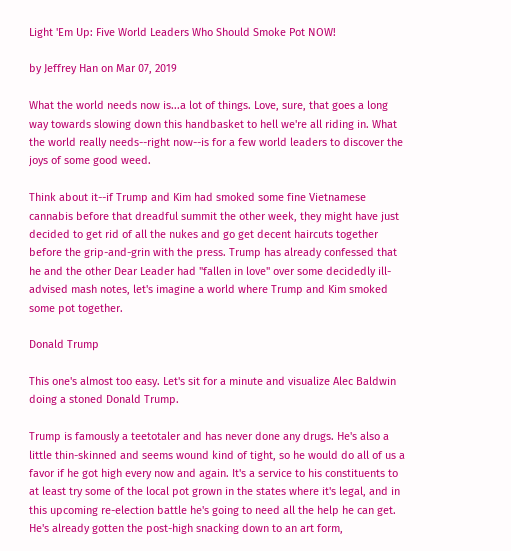Light 'Em Up: Five World Leaders Who Should Smoke Pot NOW!

by Jeffrey Han on Mar 07, 2019

What the world needs now is...a lot of things. Love, sure, that goes a long way towards slowing down this handbasket to hell we're all riding in. What the world really needs--right now--is for a few world leaders to discover the joys of some good weed.

Think about it--if Trump and Kim had smoked some fine Vietnamese cannabis before that dreadful summit the other week, they might have just decided to get rid of all the nukes and go get decent haircuts together before the grip-and-grin with the press. Trump has already confessed that he and the other Dear Leader had "fallen in love" over some decidedly ill-advised mash notes, let's imagine a world where Trump and Kim smoked some pot together.

Donald Trump

This one's almost too easy. Let's sit for a minute and visualize Alec Baldwin doing a stoned Donald Trump.

Trump is famously a teetotaler and has never done any drugs. He's also a little thin-skinned and seems wound kind of tight, so he would do all of us a favor if he got high every now and again. It's a service to his constituents to at least try some of the local pot grown in the states where it's legal, and in this upcoming re-election battle he's going to need all the help he can get. He's already gotten the post-high snacking down to an art form,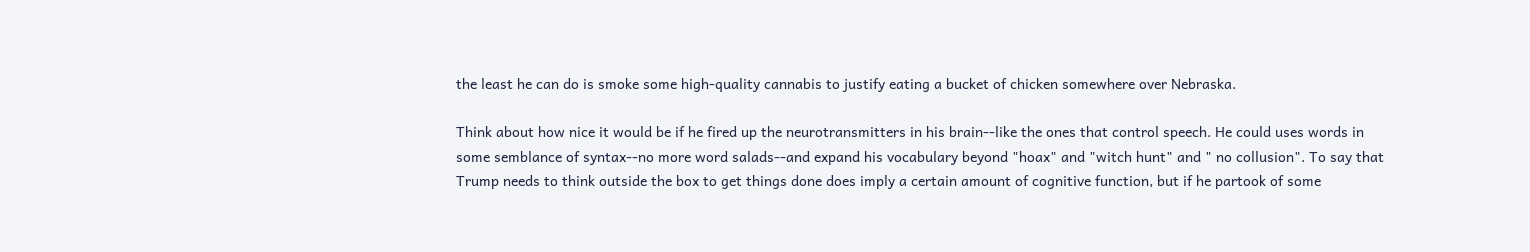the least he can do is smoke some high-quality cannabis to justify eating a bucket of chicken somewhere over Nebraska.

Think about how nice it would be if he fired up the neurotransmitters in his brain--like the ones that control speech. He could uses words in some semblance of syntax--no more word salads--and expand his vocabulary beyond "hoax" and "witch hunt" and " no collusion". To say that Trump needs to think outside the box to get things done does imply a certain amount of cognitive function, but if he partook of some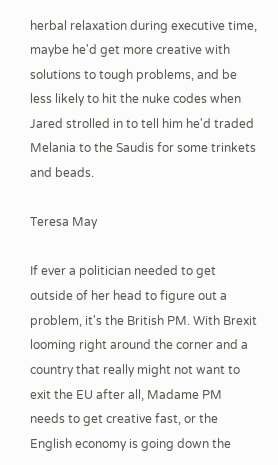herbal relaxation during executive time, maybe he'd get more creative with solutions to tough problems, and be less likely to hit the nuke codes when Jared strolled in to tell him he'd traded Melania to the Saudis for some trinkets and beads.

Teresa May

If ever a politician needed to get outside of her head to figure out a problem, it's the British PM. With Brexit looming right around the corner and a country that really might not want to exit the EU after all, Madame PM needs to get creative fast, or the English economy is going down the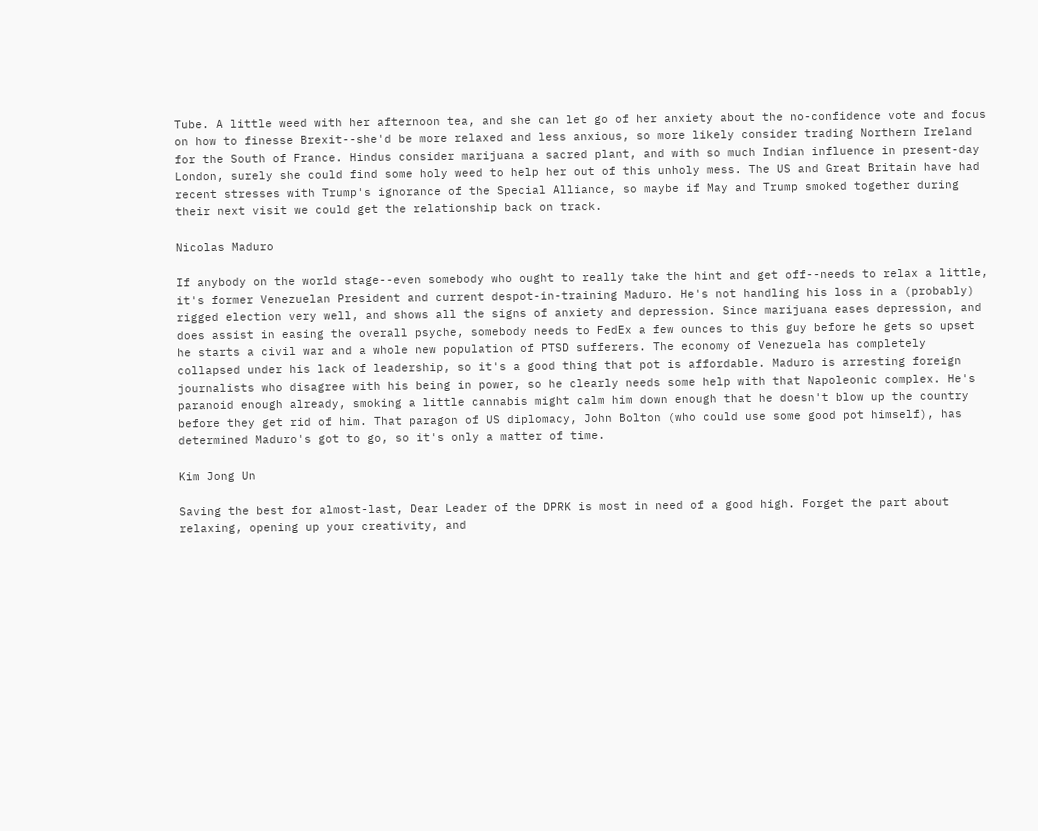Tube. A little weed with her afternoon tea, and she can let go of her anxiety about the no-confidence vote and focus on how to finesse Brexit--she'd be more relaxed and less anxious, so more likely consider trading Northern Ireland for the South of France. Hindus consider marijuana a sacred plant, and with so much Indian influence in present-day London, surely she could find some holy weed to help her out of this unholy mess. The US and Great Britain have had recent stresses with Trump's ignorance of the Special Alliance, so maybe if May and Trump smoked together during their next visit we could get the relationship back on track.

Nicolas Maduro

If anybody on the world stage--even somebody who ought to really take the hint and get off--needs to relax a little, it's former Venezuelan President and current despot-in-training Maduro. He's not handling his loss in a (probably) rigged election very well, and shows all the signs of anxiety and depression. Since marijuana eases depression, and does assist in easing the overall psyche, somebody needs to FedEx a few ounces to this guy before he gets so upset he starts a civil war and a whole new population of PTSD sufferers. The economy of Venezuela has completely collapsed under his lack of leadership, so it's a good thing that pot is affordable. Maduro is arresting foreign journalists who disagree with his being in power, so he clearly needs some help with that Napoleonic complex. He's paranoid enough already, smoking a little cannabis might calm him down enough that he doesn't blow up the country before they get rid of him. That paragon of US diplomacy, John Bolton (who could use some good pot himself), has determined Maduro's got to go, so it's only a matter of time.

Kim Jong Un

Saving the best for almost-last, Dear Leader of the DPRK is most in need of a good high. Forget the part about relaxing, opening up your creativity, and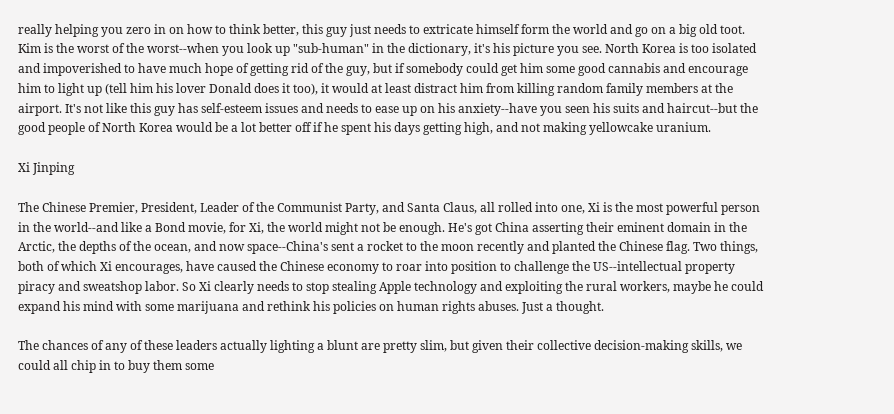really helping you zero in on how to think better, this guy just needs to extricate himself form the world and go on a big old toot. Kim is the worst of the worst--when you look up "sub-human" in the dictionary, it's his picture you see. North Korea is too isolated and impoverished to have much hope of getting rid of the guy, but if somebody could get him some good cannabis and encourage him to light up (tell him his lover Donald does it too), it would at least distract him from killing random family members at the airport. It's not like this guy has self-esteem issues and needs to ease up on his anxiety--have you seen his suits and haircut--but the good people of North Korea would be a lot better off if he spent his days getting high, and not making yellowcake uranium.

Xi Jinping

The Chinese Premier, President, Leader of the Communist Party, and Santa Claus, all rolled into one, Xi is the most powerful person in the world--and like a Bond movie, for Xi, the world might not be enough. He's got China asserting their eminent domain in the Arctic, the depths of the ocean, and now space--China's sent a rocket to the moon recently and planted the Chinese flag. Two things, both of which Xi encourages, have caused the Chinese economy to roar into position to challenge the US--intellectual property piracy and sweatshop labor. So Xi clearly needs to stop stealing Apple technology and exploiting the rural workers, maybe he could expand his mind with some marijuana and rethink his policies on human rights abuses. Just a thought.

The chances of any of these leaders actually lighting a blunt are pretty slim, but given their collective decision-making skills, we could all chip in to buy them some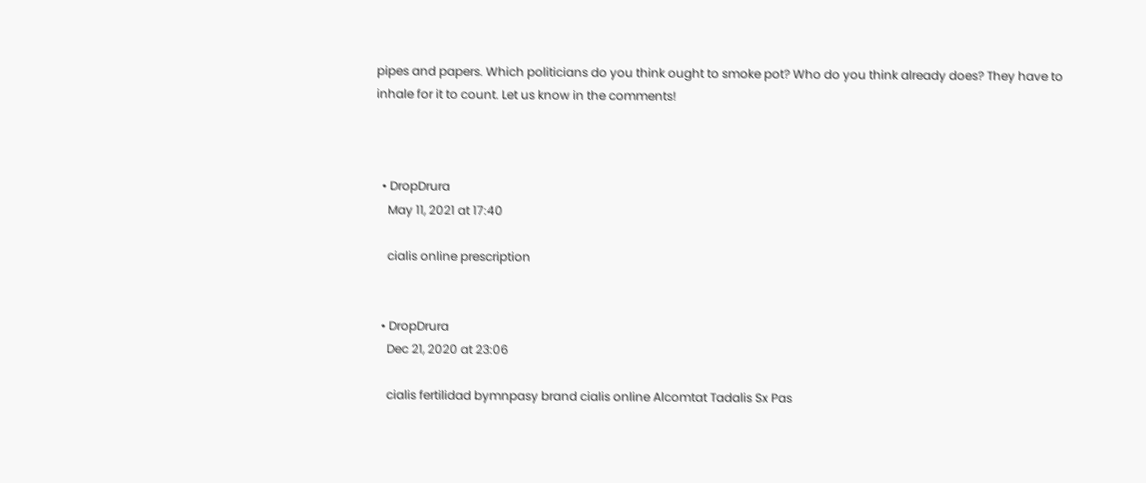pipes and papers. Which politicians do you think ought to smoke pot? Who do you think already does? They have to inhale for it to count. Let us know in the comments!



  • DropDrura
    May 11, 2021 at 17:40

    cialis online prescription


  • DropDrura
    Dec 21, 2020 at 23:06

    cialis fertilidad bymnpasy brand cialis online Alcomtat Tadalis Sx Pas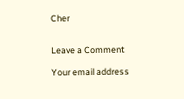Cher


Leave a Comment

Your email address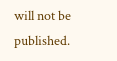will not be published.